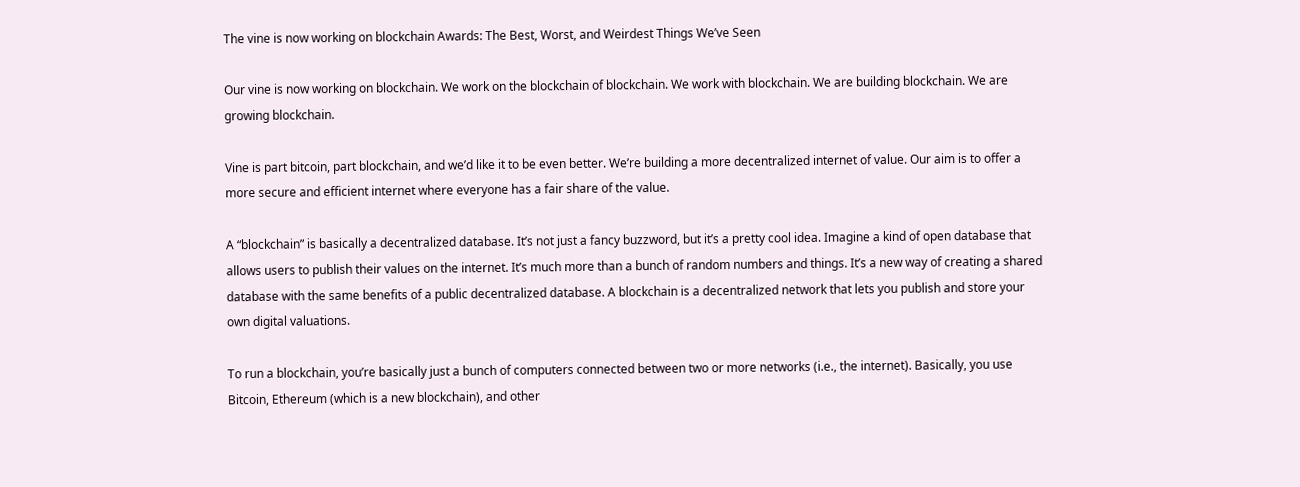The vine is now working on blockchain Awards: The Best, Worst, and Weirdest Things We’ve Seen

Our vine is now working on blockchain. We work on the blockchain of blockchain. We work with blockchain. We are building blockchain. We are growing blockchain.

Vine is part bitcoin, part blockchain, and we’d like it to be even better. We’re building a more decentralized internet of value. Our aim is to offer a more secure and efficient internet where everyone has a fair share of the value.

A “blockchain” is basically a decentralized database. It’s not just a fancy buzzword, but it’s a pretty cool idea. Imagine a kind of open database that allows users to publish their values on the internet. It’s much more than a bunch of random numbers and things. It’s a new way of creating a shared database with the same benefits of a public decentralized database. A blockchain is a decentralized network that lets you publish and store your own digital valuations.

To run a blockchain, you’re basically just a bunch of computers connected between two or more networks (i.e., the internet). Basically, you use Bitcoin, Ethereum (which is a new blockchain), and other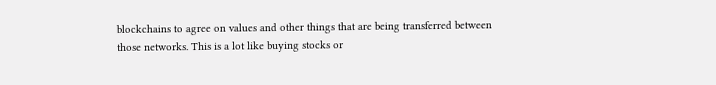blockchains to agree on values and other things that are being transferred between those networks. This is a lot like buying stocks or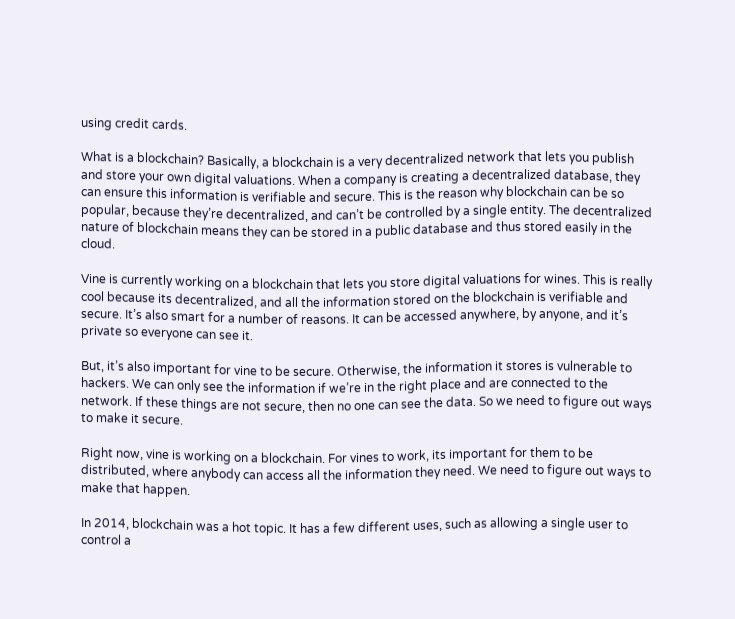using credit cards.

What is a blockchain? Basically, a blockchain is a very decentralized network that lets you publish and store your own digital valuations. When a company is creating a decentralized database, they can ensure this information is verifiable and secure. This is the reason why blockchain can be so popular, because they’re decentralized, and can’t be controlled by a single entity. The decentralized nature of blockchain means they can be stored in a public database and thus stored easily in the cloud.

Vine is currently working on a blockchain that lets you store digital valuations for wines. This is really cool because its decentralized, and all the information stored on the blockchain is verifiable and secure. It’s also smart for a number of reasons. It can be accessed anywhere, by anyone, and it’s private so everyone can see it.

But, it’s also important for vine to be secure. Otherwise, the information it stores is vulnerable to hackers. We can only see the information if we’re in the right place and are connected to the network. If these things are not secure, then no one can see the data. So we need to figure out ways to make it secure.

Right now, vine is working on a blockchain. For vines to work, its important for them to be distributed, where anybody can access all the information they need. We need to figure out ways to make that happen.

In 2014, blockchain was a hot topic. It has a few different uses, such as allowing a single user to control a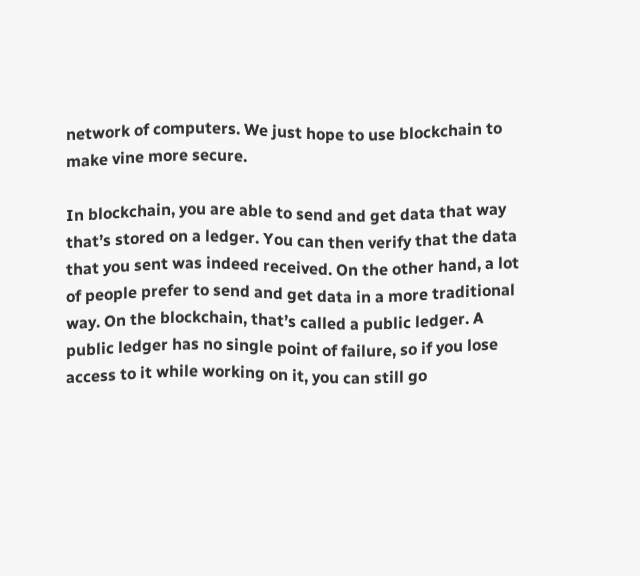network of computers. We just hope to use blockchain to make vine more secure.

In blockchain, you are able to send and get data that way that’s stored on a ledger. You can then verify that the data that you sent was indeed received. On the other hand, a lot of people prefer to send and get data in a more traditional way. On the blockchain, that’s called a public ledger. A public ledger has no single point of failure, so if you lose access to it while working on it, you can still go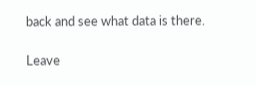back and see what data is there.

Leave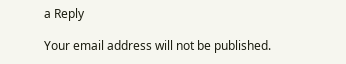a Reply

Your email address will not be published.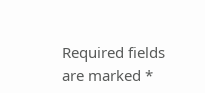Required fields are marked *